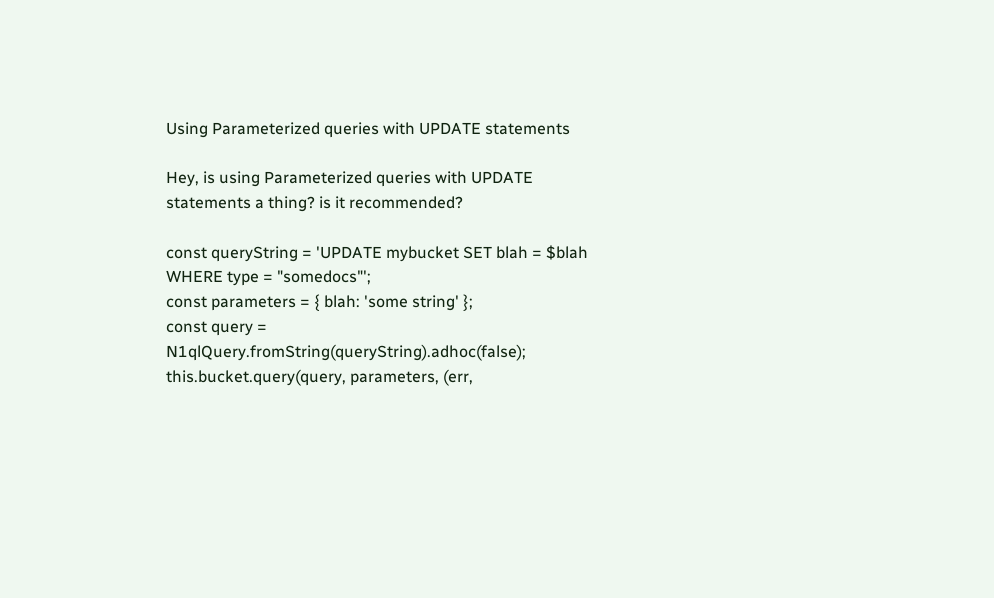Using Parameterized queries with UPDATE statements

Hey, is using Parameterized queries with UPDATE statements a thing? is it recommended?

const queryString = 'UPDATE mybucket SET blah = $blah WHERE type = "somedocs"';
const parameters = { blah: 'some string' };
const query = N1qlQuery.fromString(queryString).adhoc(false);
this.bucket.query(query, parameters, (err,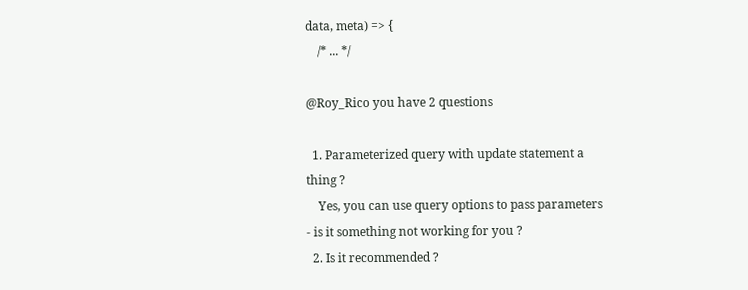data, meta) => {
    /* ... */

@Roy_Rico you have 2 questions

  1. Parameterized query with update statement a thing ?
    Yes, you can use query options to pass parameters - is it something not working for you ?
  2. Is it recommended ?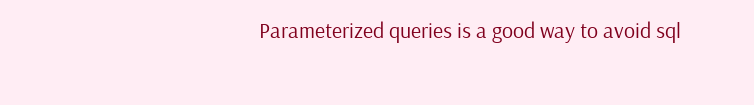Parameterized queries is a good way to avoid sql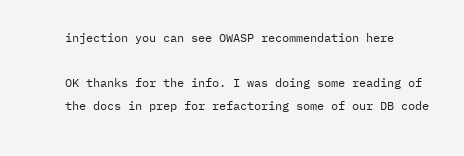injection you can see OWASP recommendation here

OK thanks for the info. I was doing some reading of the docs in prep for refactoring some of our DB code